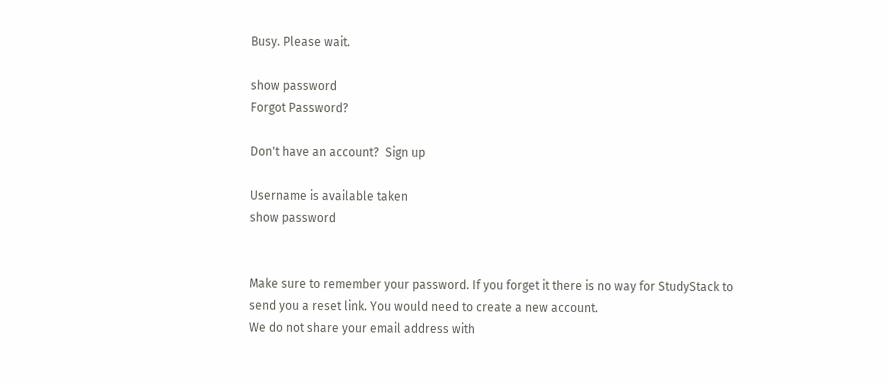Busy. Please wait.

show password
Forgot Password?

Don't have an account?  Sign up

Username is available taken
show password


Make sure to remember your password. If you forget it there is no way for StudyStack to send you a reset link. You would need to create a new account.
We do not share your email address with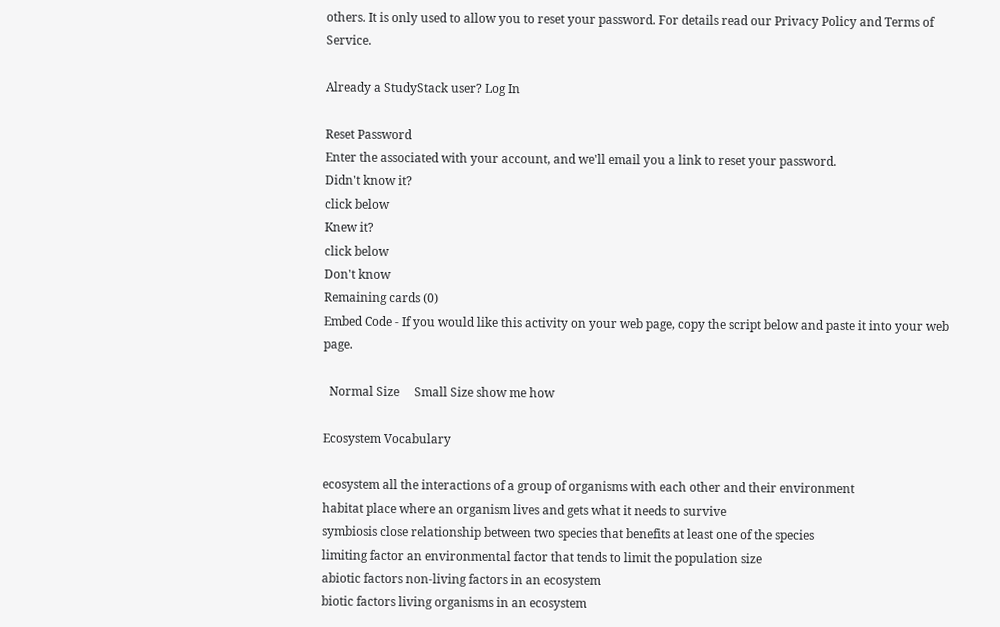others. It is only used to allow you to reset your password. For details read our Privacy Policy and Terms of Service.

Already a StudyStack user? Log In

Reset Password
Enter the associated with your account, and we'll email you a link to reset your password.
Didn't know it?
click below
Knew it?
click below
Don't know
Remaining cards (0)
Embed Code - If you would like this activity on your web page, copy the script below and paste it into your web page.

  Normal Size     Small Size show me how

Ecosystem Vocabulary

ecosystem all the interactions of a group of organisms with each other and their environment
habitat place where an organism lives and gets what it needs to survive
symbiosis close relationship between two species that benefits at least one of the species
limiting factor an environmental factor that tends to limit the population size
abiotic factors non-living factors in an ecosystem
biotic factors living organisms in an ecosystem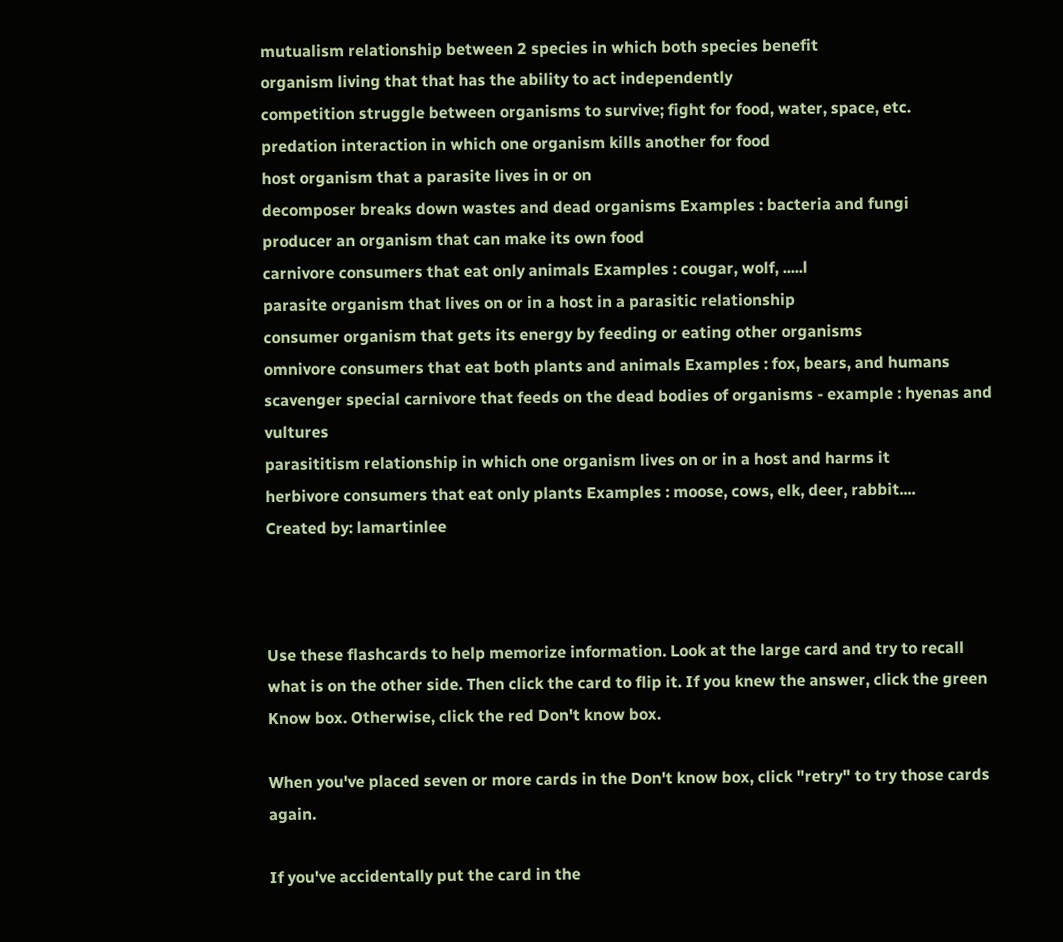mutualism relationship between 2 species in which both species benefit
organism living that that has the ability to act independently
competition struggle between organisms to survive; fight for food, water, space, etc.
predation interaction in which one organism kills another for food
host organism that a parasite lives in or on
decomposer breaks down wastes and dead organisms Examples : bacteria and fungi
producer an organism that can make its own food
carnivore consumers that eat only animals Examples : cougar, wolf, .....l
parasite organism that lives on or in a host in a parasitic relationship
consumer organism that gets its energy by feeding or eating other organisms
omnivore consumers that eat both plants and animals Examples : fox, bears, and humans
scavenger special carnivore that feeds on the dead bodies of organisms - example : hyenas and vultures
parasititism relationship in which one organism lives on or in a host and harms it
herbivore consumers that eat only plants Examples : moose, cows, elk, deer, rabbit....
Created by: lamartinlee



Use these flashcards to help memorize information. Look at the large card and try to recall what is on the other side. Then click the card to flip it. If you knew the answer, click the green Know box. Otherwise, click the red Don't know box.

When you've placed seven or more cards in the Don't know box, click "retry" to try those cards again.

If you've accidentally put the card in the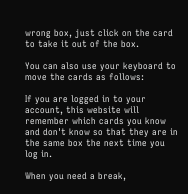wrong box, just click on the card to take it out of the box.

You can also use your keyboard to move the cards as follows:

If you are logged in to your account, this website will remember which cards you know and don't know so that they are in the same box the next time you log in.

When you need a break,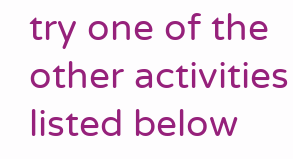try one of the other activities listed below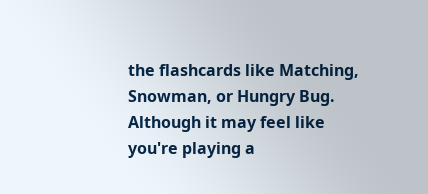the flashcards like Matching, Snowman, or Hungry Bug. Although it may feel like you're playing a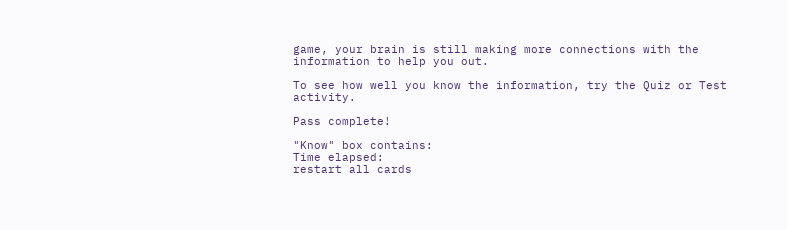game, your brain is still making more connections with the information to help you out.

To see how well you know the information, try the Quiz or Test activity.

Pass complete!

"Know" box contains:
Time elapsed:
restart all cards